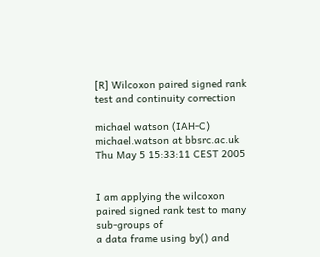[R] Wilcoxon paired signed rank test and continuity correction

michael watson (IAH-C) michael.watson at bbsrc.ac.uk
Thu May 5 15:33:11 CEST 2005


I am applying the wilcoxon paired signed rank test to many sub-groups of
a data frame using by() and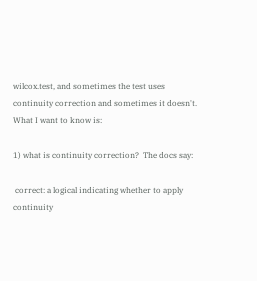wilcox.test, and sometimes the test uses
continuity correction and sometimes it doesn't.  What I want to know is:

1) what is continuity correction?  The docs say:

 correct: a logical indicating whether to apply continuity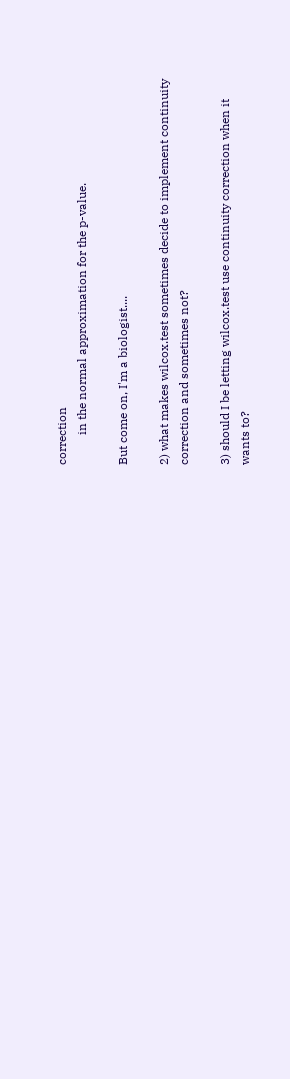correction
          in the normal approximation for the p-value.

But come on, I'm a biologist....

2) what makes wilcox.test sometimes decide to implement continuity
correction and sometimes not?

3) should I be letting wilcox.test use continuity correction when it
wants to?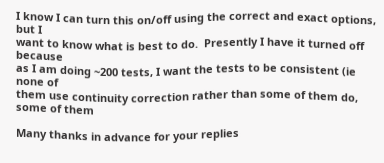I know I can turn this on/off using the correct and exact options, but I
want to know what is best to do.  Presently I have it turned off because
as I am doing ~200 tests, I want the tests to be consistent (ie none of
them use continuity correction rather than some of them do, some of them

Many thanks in advance for your replies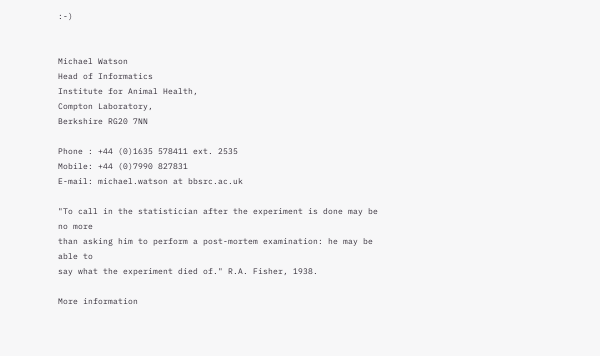:-)


Michael Watson
Head of Informatics
Institute for Animal Health,
Compton Laboratory,
Berkshire RG20 7NN

Phone : +44 (0)1635 578411 ext. 2535
Mobile: +44 (0)7990 827831
E-mail: michael.watson at bbsrc.ac.uk

"To call in the statistician after the experiment is done may be no more
than asking him to perform a post-mortem examination: he may be able to
say what the experiment died of." R.A. Fisher, 1938.

More information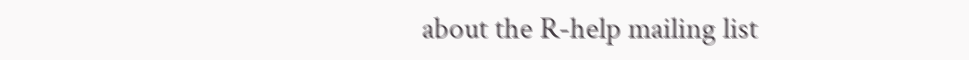about the R-help mailing list